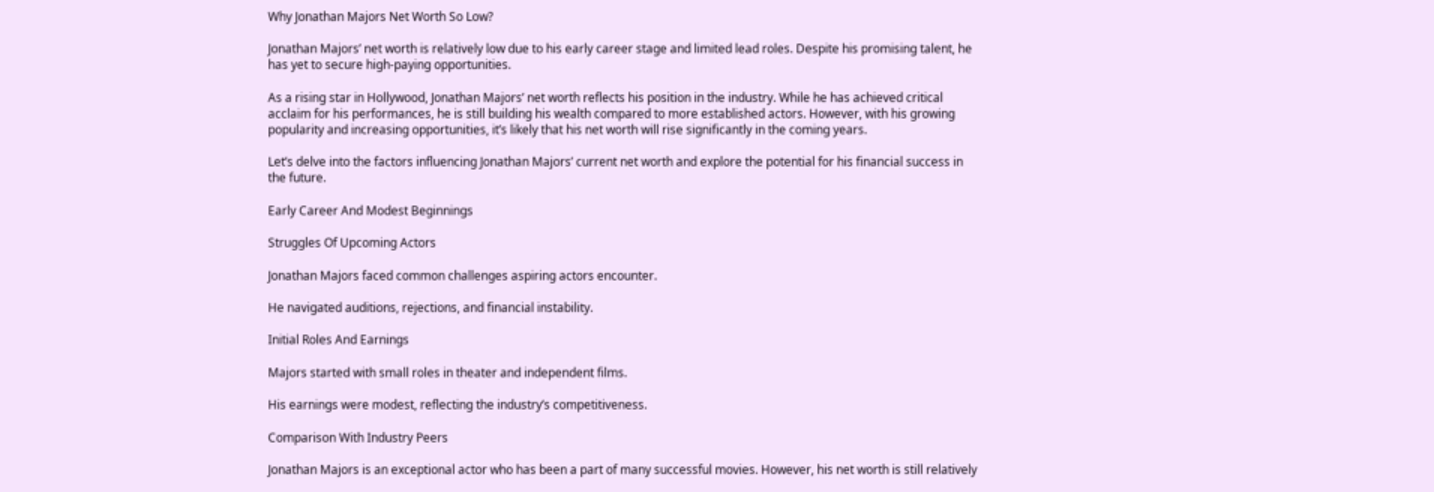Why Jonathan Majors Net Worth So Low?

Jonathan Majors’ net worth is relatively low due to his early career stage and limited lead roles. Despite his promising talent, he has yet to secure high-paying opportunities.

As a rising star in Hollywood, Jonathan Majors’ net worth reflects his position in the industry. While he has achieved critical acclaim for his performances, he is still building his wealth compared to more established actors. However, with his growing popularity and increasing opportunities, it’s likely that his net worth will rise significantly in the coming years.

Let’s delve into the factors influencing Jonathan Majors’ current net worth and explore the potential for his financial success in the future.

Early Career And Modest Beginnings

Struggles Of Upcoming Actors

Jonathan Majors faced common challenges aspiring actors encounter.

He navigated auditions, rejections, and financial instability.

Initial Roles And Earnings

Majors started with small roles in theater and independent films.

His earnings were modest, reflecting the industry’s competitiveness.

Comparison With Industry Peers

Jonathan Majors is an exceptional actor who has been a part of many successful movies. However, his net worth is still relatively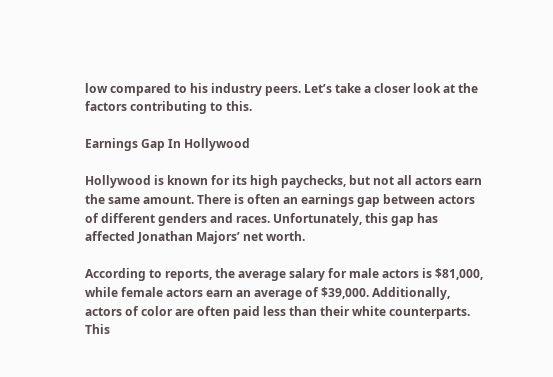low compared to his industry peers. Let’s take a closer look at the factors contributing to this.

Earnings Gap In Hollywood

Hollywood is known for its high paychecks, but not all actors earn the same amount. There is often an earnings gap between actors of different genders and races. Unfortunately, this gap has affected Jonathan Majors’ net worth.

According to reports, the average salary for male actors is $81,000, while female actors earn an average of $39,000. Additionally, actors of color are often paid less than their white counterparts. This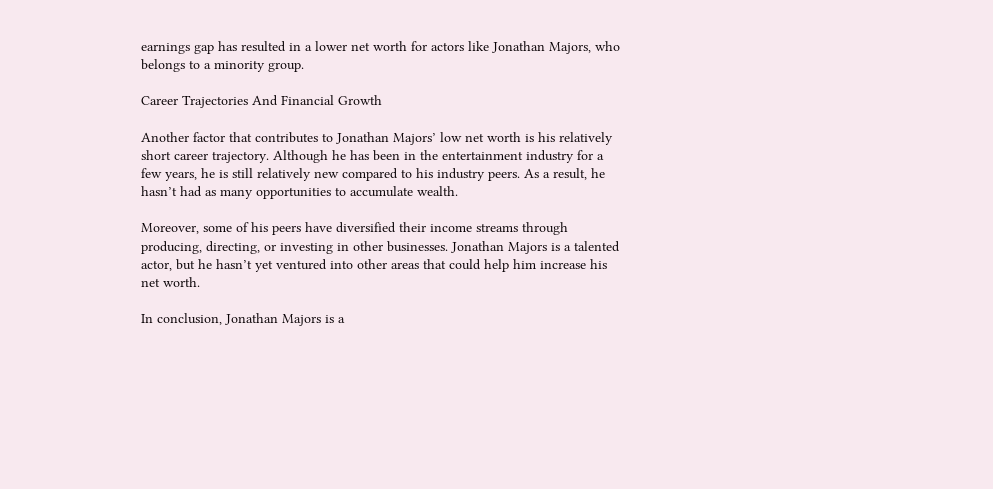earnings gap has resulted in a lower net worth for actors like Jonathan Majors, who belongs to a minority group.

Career Trajectories And Financial Growth

Another factor that contributes to Jonathan Majors’ low net worth is his relatively short career trajectory. Although he has been in the entertainment industry for a few years, he is still relatively new compared to his industry peers. As a result, he hasn’t had as many opportunities to accumulate wealth.

Moreover, some of his peers have diversified their income streams through producing, directing, or investing in other businesses. Jonathan Majors is a talented actor, but he hasn’t yet ventured into other areas that could help him increase his net worth.

In conclusion, Jonathan Majors is a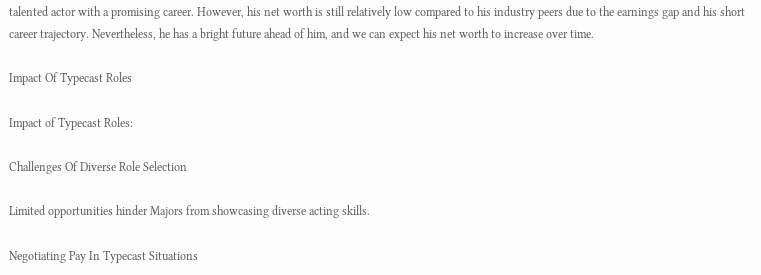talented actor with a promising career. However, his net worth is still relatively low compared to his industry peers due to the earnings gap and his short career trajectory. Nevertheless, he has a bright future ahead of him, and we can expect his net worth to increase over time.

Impact Of Typecast Roles

Impact of Typecast Roles:

Challenges Of Diverse Role Selection

Limited opportunities hinder Majors from showcasing diverse acting skills.

Negotiating Pay In Typecast Situations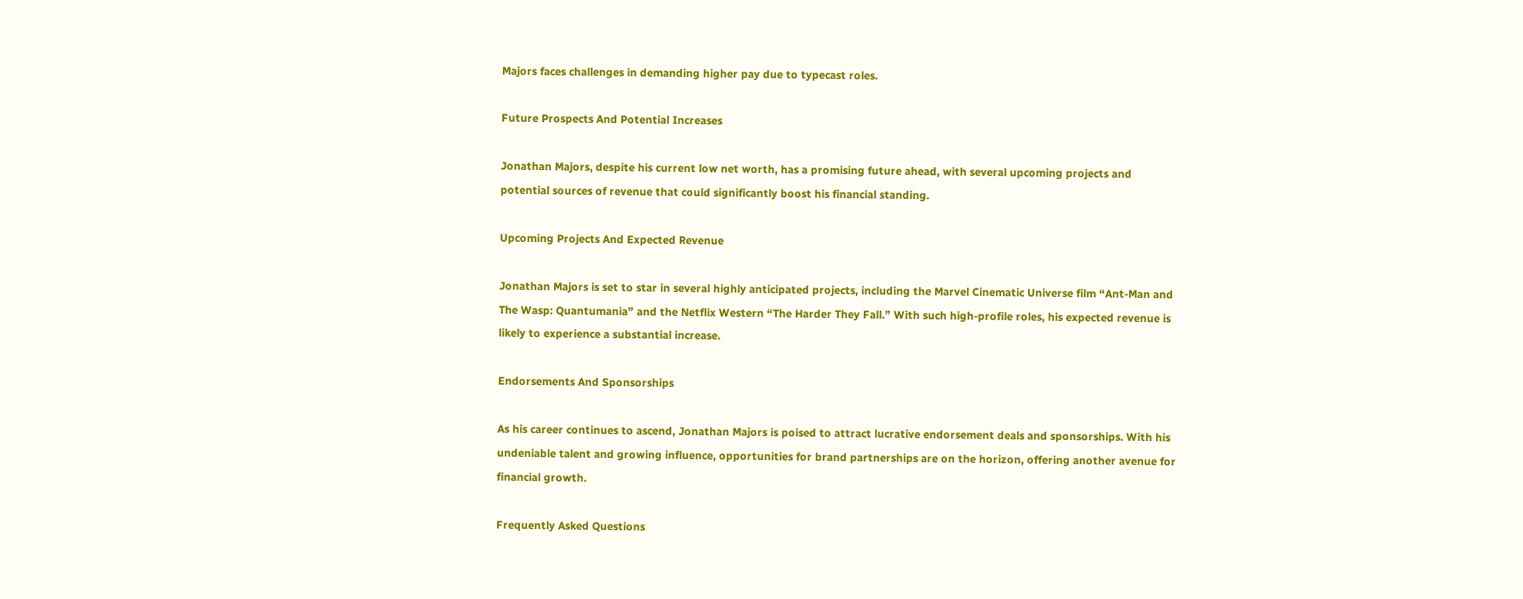Majors faces challenges in demanding higher pay due to typecast roles.

Future Prospects And Potential Increases

Jonathan Majors, despite his current low net worth, has a promising future ahead, with several upcoming projects and potential sources of revenue that could significantly boost his financial standing.

Upcoming Projects And Expected Revenue

Jonathan Majors is set to star in several highly anticipated projects, including the Marvel Cinematic Universe film “Ant-Man and The Wasp: Quantumania” and the Netflix Western “The Harder They Fall.” With such high-profile roles, his expected revenue is likely to experience a substantial increase.

Endorsements And Sponsorships

As his career continues to ascend, Jonathan Majors is poised to attract lucrative endorsement deals and sponsorships. With his undeniable talent and growing influence, opportunities for brand partnerships are on the horizon, offering another avenue for financial growth.

Frequently Asked Questions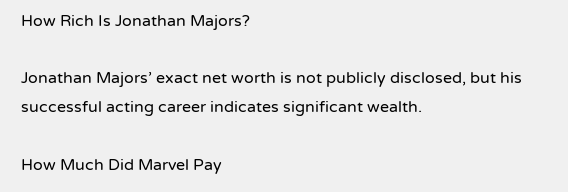How Rich Is Jonathan Majors?

Jonathan Majors’ exact net worth is not publicly disclosed, but his successful acting career indicates significant wealth.

How Much Did Marvel Pay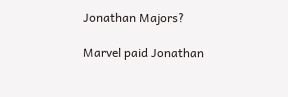Jonathan Majors?

Marvel paid Jonathan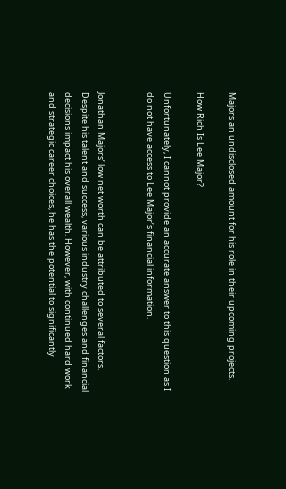Majors an undisclosed amount for his role in their upcoming projects.

How Rich Is Lee Major?

Unfortunately, I cannot provide an accurate answer to this question as I do not have access to Lee Major’s financial information.


Jonathan Majors’ low net worth can be attributed to several factors. Despite his talent and success, various industry challenges and financial decisions impact his overall wealth. However, with continued hard work and strategic career choices, he has the potential to significantly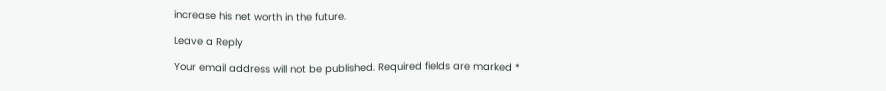increase his net worth in the future.

Leave a Reply

Your email address will not be published. Required fields are marked *